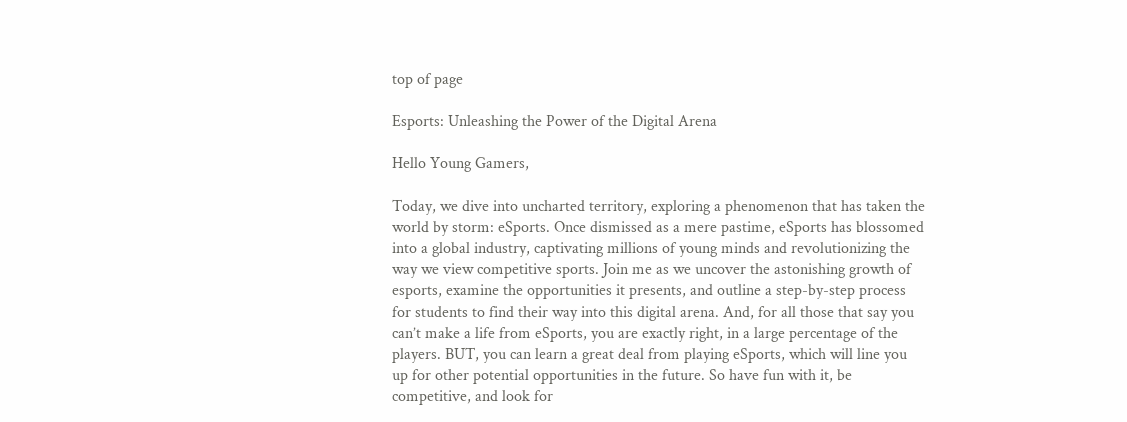top of page

Esports: Unleashing the Power of the Digital Arena

Hello Young Gamers,

Today, we dive into uncharted territory, exploring a phenomenon that has taken the world by storm: eSports. Once dismissed as a mere pastime, eSports has blossomed into a global industry, captivating millions of young minds and revolutionizing the way we view competitive sports. Join me as we uncover the astonishing growth of esports, examine the opportunities it presents, and outline a step-by-step process for students to find their way into this digital arena. And, for all those that say you can’t make a life from eSports, you are exactly right, in a large percentage of the players. BUT, you can learn a great deal from playing eSports, which will line you up for other potential opportunities in the future. So have fun with it, be competitive, and look for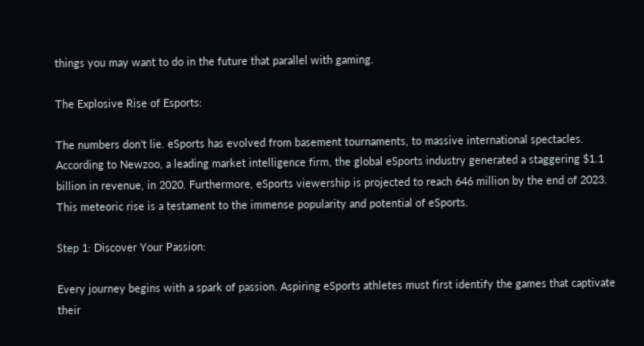things you may want to do in the future that parallel with gaming.

The Explosive Rise of Esports:

The numbers don't lie. eSports has evolved from basement tournaments, to massive international spectacles. According to Newzoo, a leading market intelligence firm, the global eSports industry generated a staggering $1.1 billion in revenue, in 2020. Furthermore, eSports viewership is projected to reach 646 million by the end of 2023. This meteoric rise is a testament to the immense popularity and potential of eSports.

Step 1: Discover Your Passion:

Every journey begins with a spark of passion. Aspiring eSports athletes must first identify the games that captivate their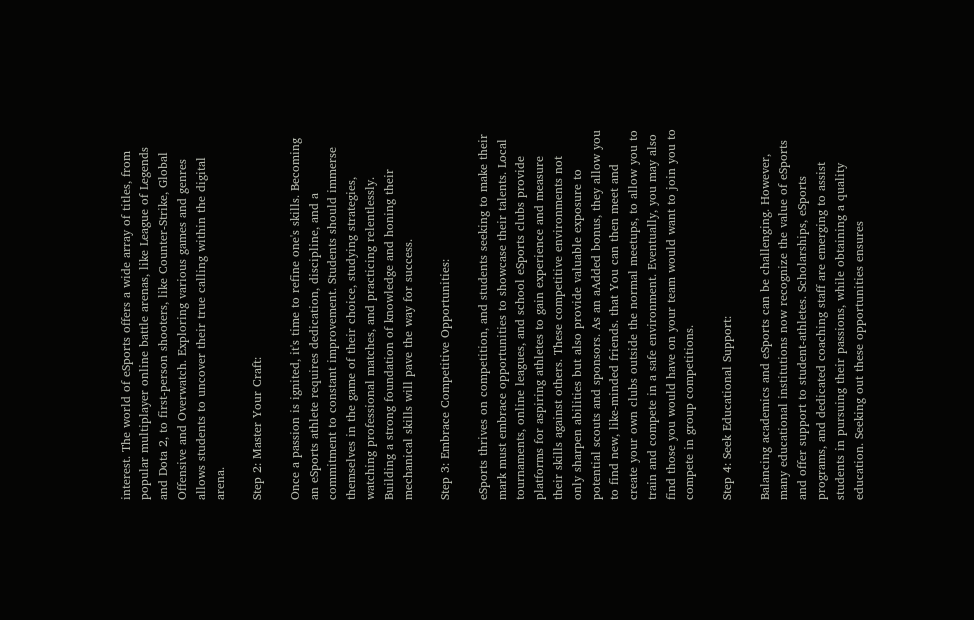interest. The world of eSports offers a wide array of titles, from popular multiplayer online battle arenas, like League of Legends and Dota 2, to first-person shooters, like Counter-Strike, Global Offensive and Overwatch. Exploring various games and genres allows students to uncover their true calling within the digital arena.

Step 2: Master Your Craft:

Once a passion is ignited, it's time to refine one's skills. Becoming an eSports athlete requires dedication, discipline, and a commitment to constant improvement. Students should immerse themselves in the game of their choice, studying strategies, watching professional matches, and practicing relentlessly. Building a strong foundation of knowledge and honing their mechanical skills will pave the way for success.

Step 3: Embrace Competitive Opportunities:

eSports thrives on competition, and students seeking to make their mark must embrace opportunities to showcase their talents. Local tournaments, online leagues, and school eSports clubs provide platforms for aspiring athletes to gain experience and measure their skills against others. These competitive environments not only sharpen abilities but also provide valuable exposure to potential scouts and sponsors. As an aAdded bonus, they allow you to find new, like-minded friends. that You can then meet and create your own clubs outside the normal meetups, to allow you to train and compete in a safe environment. Eventually, you may also find those you would have on your team would want to join you to compete in group competitions.

Step 4: Seek Educational Support:

Balancing academics and eSports can be challenging. However, many educational institutions now recognize the value of eSports and offer support to student-athletes. Scholarships, eSports programs, and dedicated coaching staff are emerging to assist students in pursuing their passions, while obtaining a quality education. Seeking out these opportunities ensures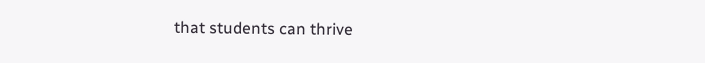that students can thrive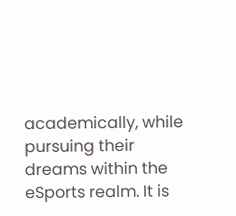academically, while pursuing their dreams within the eSports realm. It is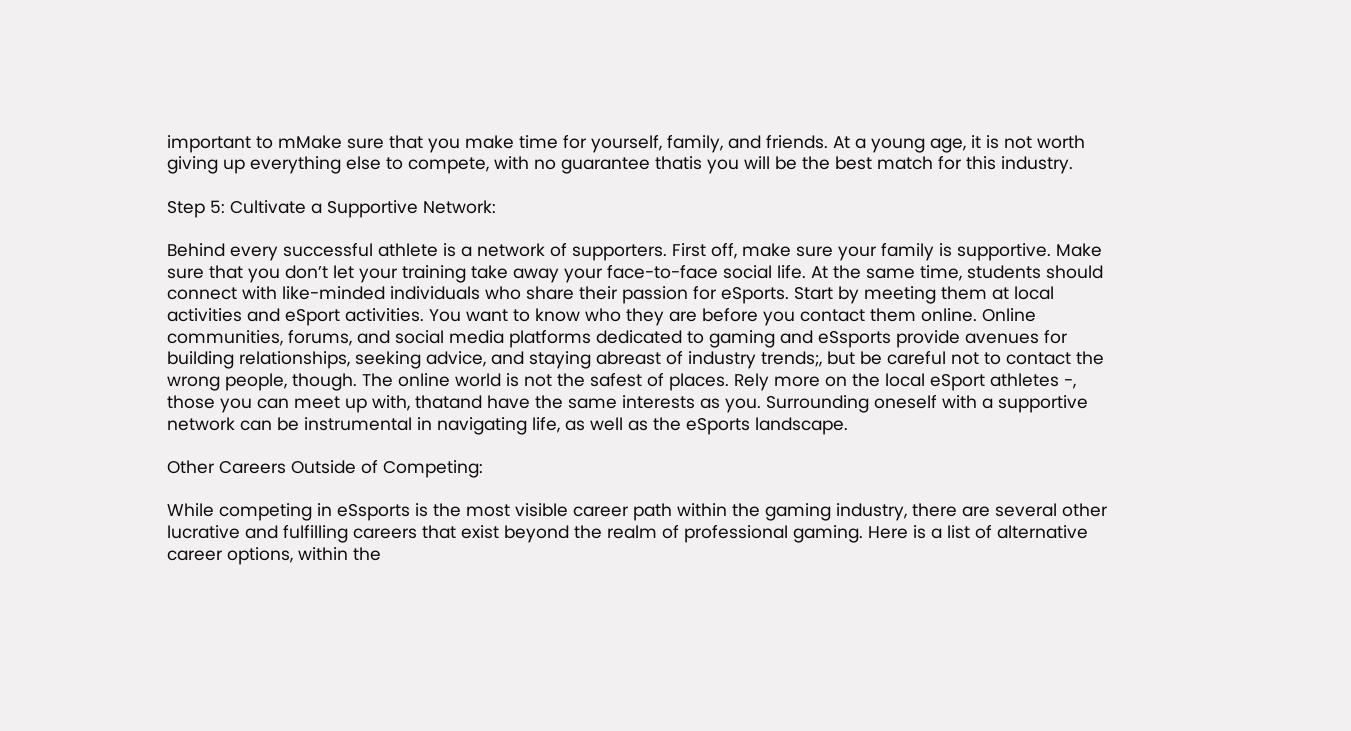important to mMake sure that you make time for yourself, family, and friends. At a young age, it is not worth giving up everything else to compete, with no guarantee thatis you will be the best match for this industry.

Step 5: Cultivate a Supportive Network:

Behind every successful athlete is a network of supporters. First off, make sure your family is supportive. Make sure that you don’t let your training take away your face-to-face social life. At the same time, students should connect with like-minded individuals who share their passion for eSports. Start by meeting them at local activities and eSport activities. You want to know who they are before you contact them online. Online communities, forums, and social media platforms dedicated to gaming and eSsports provide avenues for building relationships, seeking advice, and staying abreast of industry trends;, but be careful not to contact the wrong people, though. The online world is not the safest of places. Rely more on the local eSport athletes -, those you can meet up with, thatand have the same interests as you. Surrounding oneself with a supportive network can be instrumental in navigating life, as well as the eSports landscape.

Other Careers Outside of Competing:

While competing in eSsports is the most visible career path within the gaming industry, there are several other lucrative and fulfilling careers that exist beyond the realm of professional gaming. Here is a list of alternative career options, within the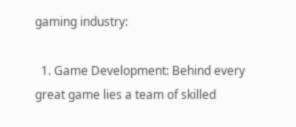gaming industry:

  1. Game Development: Behind every great game lies a team of skilled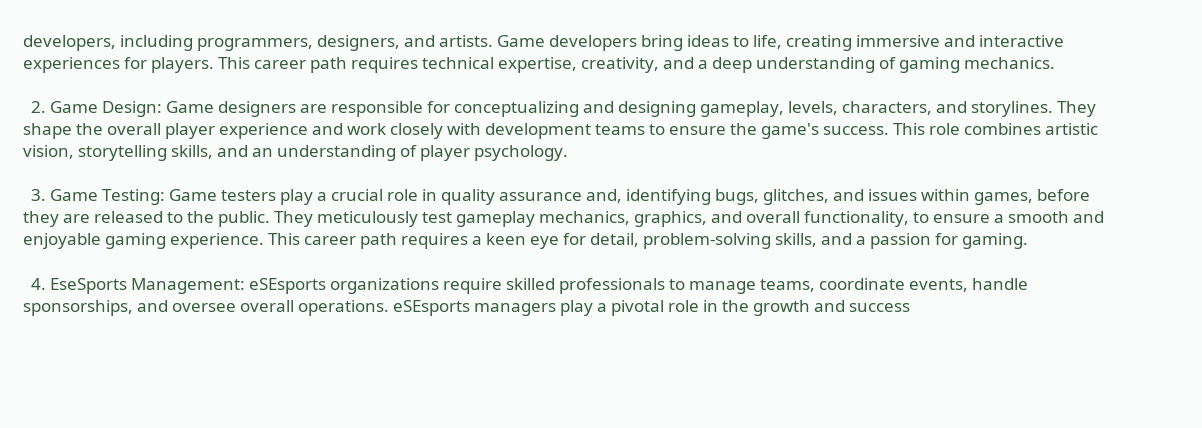developers, including programmers, designers, and artists. Game developers bring ideas to life, creating immersive and interactive experiences for players. This career path requires technical expertise, creativity, and a deep understanding of gaming mechanics.

  2. Game Design: Game designers are responsible for conceptualizing and designing gameplay, levels, characters, and storylines. They shape the overall player experience and work closely with development teams to ensure the game's success. This role combines artistic vision, storytelling skills, and an understanding of player psychology.

  3. Game Testing: Game testers play a crucial role in quality assurance and, identifying bugs, glitches, and issues within games, before they are released to the public. They meticulously test gameplay mechanics, graphics, and overall functionality, to ensure a smooth and enjoyable gaming experience. This career path requires a keen eye for detail, problem-solving skills, and a passion for gaming.

  4. EseSports Management: eSEsports organizations require skilled professionals to manage teams, coordinate events, handle sponsorships, and oversee overall operations. eSEsports managers play a pivotal role in the growth and success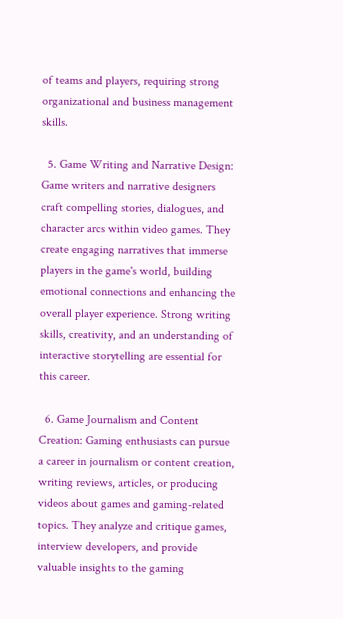of teams and players, requiring strong organizational and business management skills.

  5. Game Writing and Narrative Design: Game writers and narrative designers craft compelling stories, dialogues, and character arcs within video games. They create engaging narratives that immerse players in the game's world, building emotional connections and enhancing the overall player experience. Strong writing skills, creativity, and an understanding of interactive storytelling are essential for this career.

  6. Game Journalism and Content Creation: Gaming enthusiasts can pursue a career in journalism or content creation, writing reviews, articles, or producing videos about games and gaming-related topics. They analyze and critique games, interview developers, and provide valuable insights to the gaming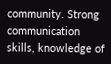community. Strong communication skills, knowledge of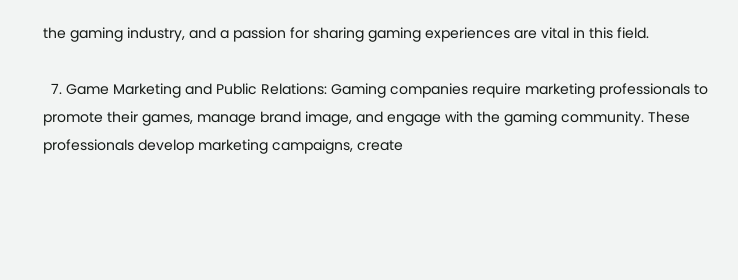the gaming industry, and a passion for sharing gaming experiences are vital in this field.

  7. Game Marketing and Public Relations: Gaming companies require marketing professionals to promote their games, manage brand image, and engage with the gaming community. These professionals develop marketing campaigns, create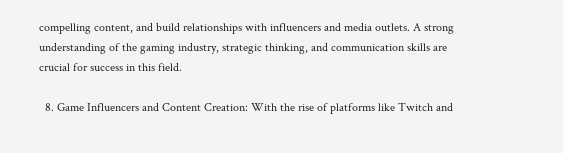compelling content, and build relationships with influencers and media outlets. A strong understanding of the gaming industry, strategic thinking, and communication skills are crucial for success in this field.

  8. Game Influencers and Content Creation: With the rise of platforms like Twitch and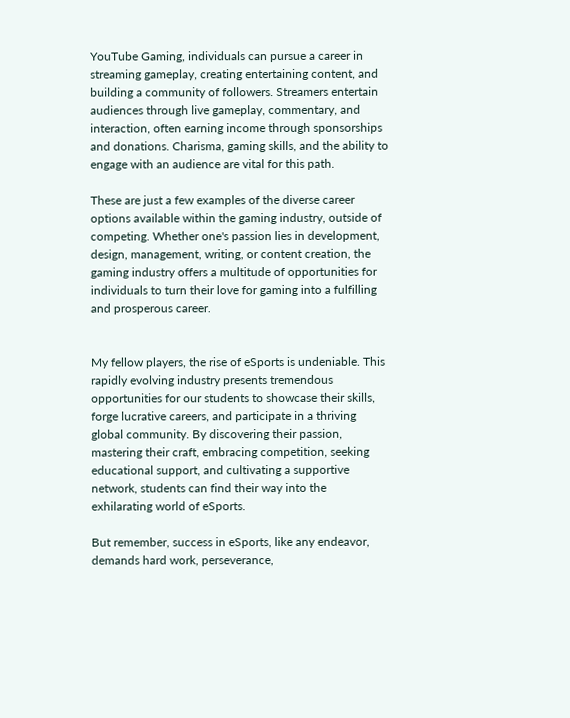YouTube Gaming, individuals can pursue a career in streaming gameplay, creating entertaining content, and building a community of followers. Streamers entertain audiences through live gameplay, commentary, and interaction, often earning income through sponsorships and donations. Charisma, gaming skills, and the ability to engage with an audience are vital for this path.

These are just a few examples of the diverse career options available within the gaming industry, outside of competing. Whether one's passion lies in development, design, management, writing, or content creation, the gaming industry offers a multitude of opportunities for individuals to turn their love for gaming into a fulfilling and prosperous career.


My fellow players, the rise of eSports is undeniable. This rapidly evolving industry presents tremendous opportunities for our students to showcase their skills, forge lucrative careers, and participate in a thriving global community. By discovering their passion, mastering their craft, embracing competition, seeking educational support, and cultivating a supportive network, students can find their way into the exhilarating world of eSports.

But remember, success in eSports, like any endeavor, demands hard work, perseverance,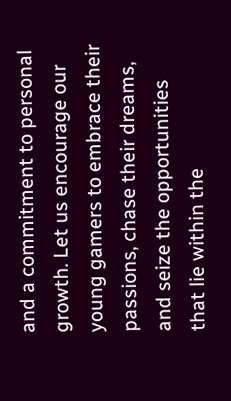and a commitment to personal growth. Let us encourage our young gamers to embrace their passions, chase their dreams, and seize the opportunities that lie within the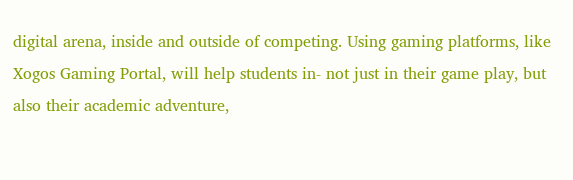digital arena, inside and outside of competing. Using gaming platforms, like Xogos Gaming Portal, will help students in- not just in their game play, but also their academic adventure,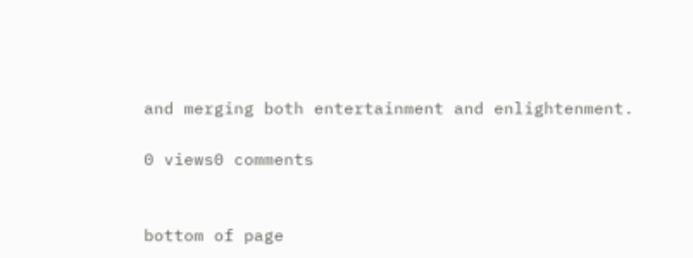and merging both entertainment and enlightenment.

0 views0 comments


bottom of page